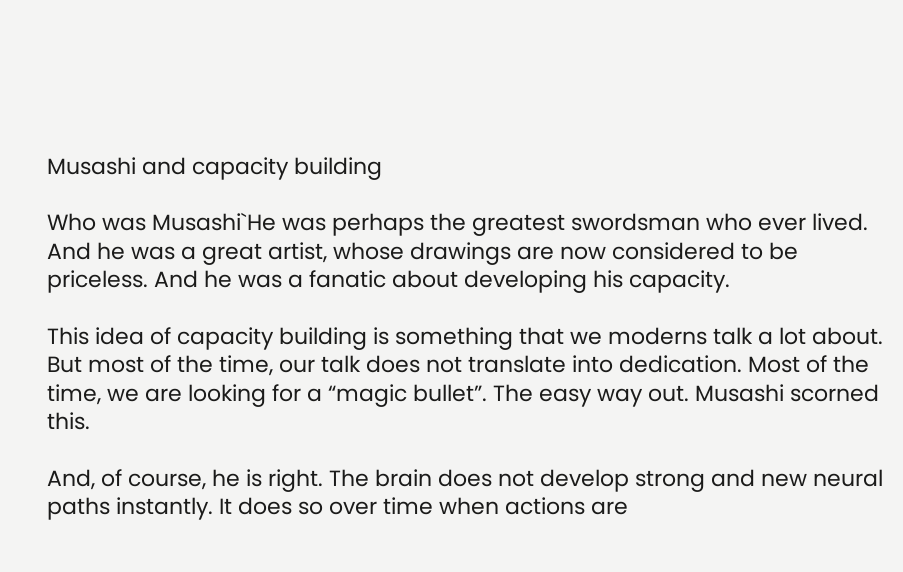Musashi and capacity building

Who was Musashi`He was perhaps the greatest swordsman who ever lived. And he was a great artist, whose drawings are now considered to be priceless. And he was a fanatic about developing his capacity.

This idea of capacity building is something that we moderns talk a lot about. But most of the time, our talk does not translate into dedication. Most of the time, we are looking for a “magic bullet”. The easy way out. Musashi scorned this.

And, of course, he is right. The brain does not develop strong and new neural paths instantly. It does so over time when actions are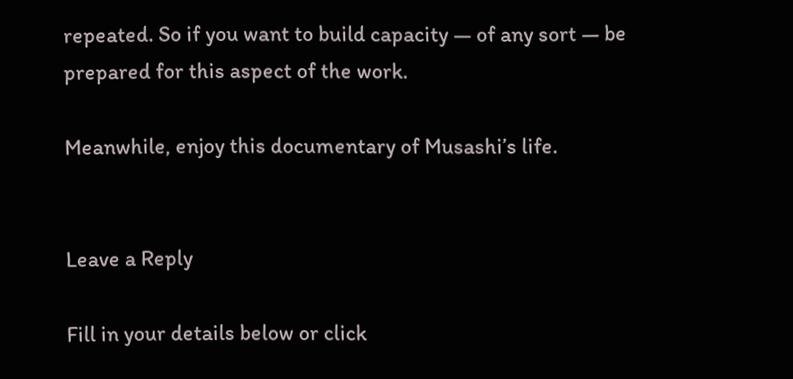repeated. So if you want to build capacity — of any sort — be prepared for this aspect of the work.

Meanwhile, enjoy this documentary of Musashi’s life.


Leave a Reply

Fill in your details below or click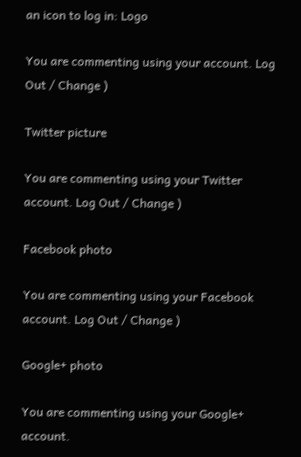an icon to log in: Logo

You are commenting using your account. Log Out / Change )

Twitter picture

You are commenting using your Twitter account. Log Out / Change )

Facebook photo

You are commenting using your Facebook account. Log Out / Change )

Google+ photo

You are commenting using your Google+ account.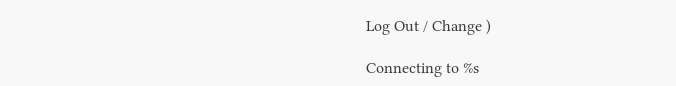Log Out / Change )

Connecting to %s